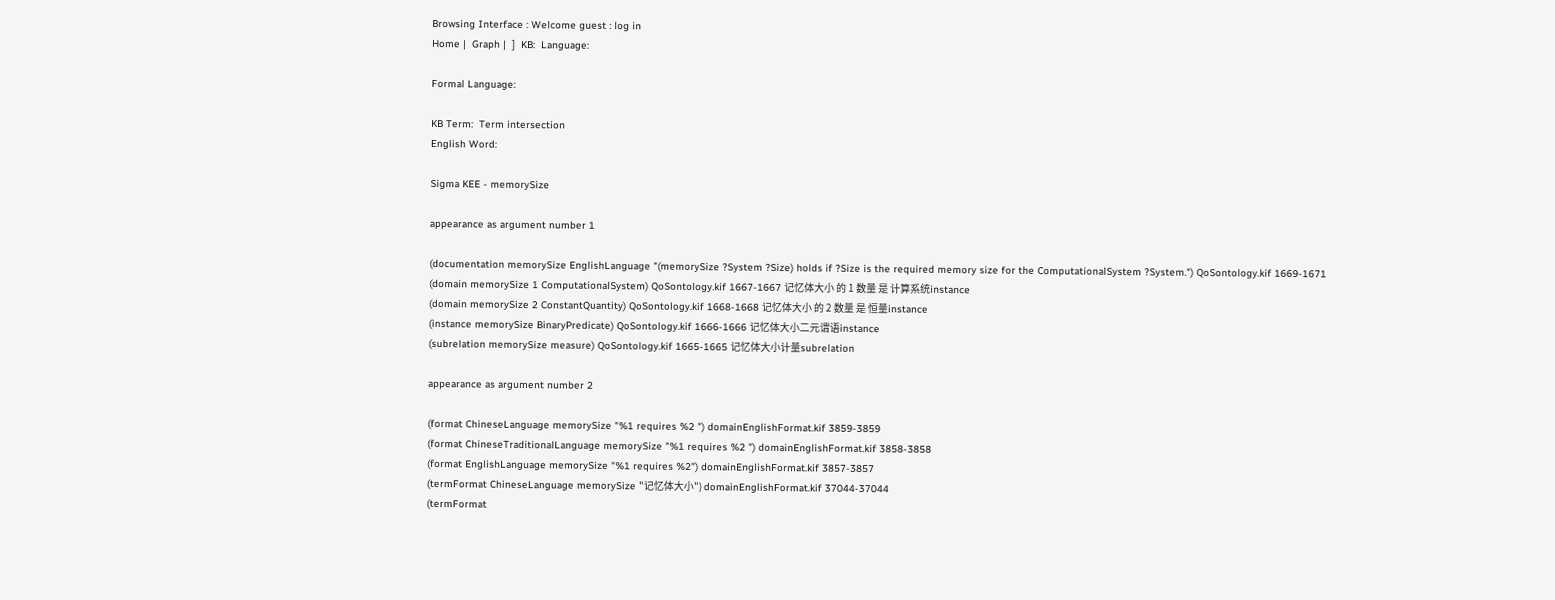Browsing Interface : Welcome guest : log in
Home |  Graph |  ]  KB:  Language:

Formal Language:

KB Term:  Term intersection
English Word:

Sigma KEE - memorySize

appearance as argument number 1

(documentation memorySize EnglishLanguage "(memorySize ?System ?Size) holds if ?Size is the required memory size for the ComputationalSystem ?System.") QoSontology.kif 1669-1671
(domain memorySize 1 ComputationalSystem) QoSontology.kif 1667-1667 记忆体大小 的 1 数量 是 计算系统instance
(domain memorySize 2 ConstantQuantity) QoSontology.kif 1668-1668 记忆体大小 的 2 数量 是 恒量instance
(instance memorySize BinaryPredicate) QoSontology.kif 1666-1666 记忆体大小二元谓语instance
(subrelation memorySize measure) QoSontology.kif 1665-1665 记忆体大小计量subrelation

appearance as argument number 2

(format ChineseLanguage memorySize "%1 requires %2 ") domainEnglishFormat.kif 3859-3859
(format ChineseTraditionalLanguage memorySize "%1 requires %2 ") domainEnglishFormat.kif 3858-3858
(format EnglishLanguage memorySize "%1 requires %2") domainEnglishFormat.kif 3857-3857
(termFormat ChineseLanguage memorySize "记忆体大小") domainEnglishFormat.kif 37044-37044
(termFormat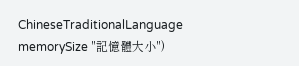ChineseTraditionalLanguage memorySize "記憶體大小")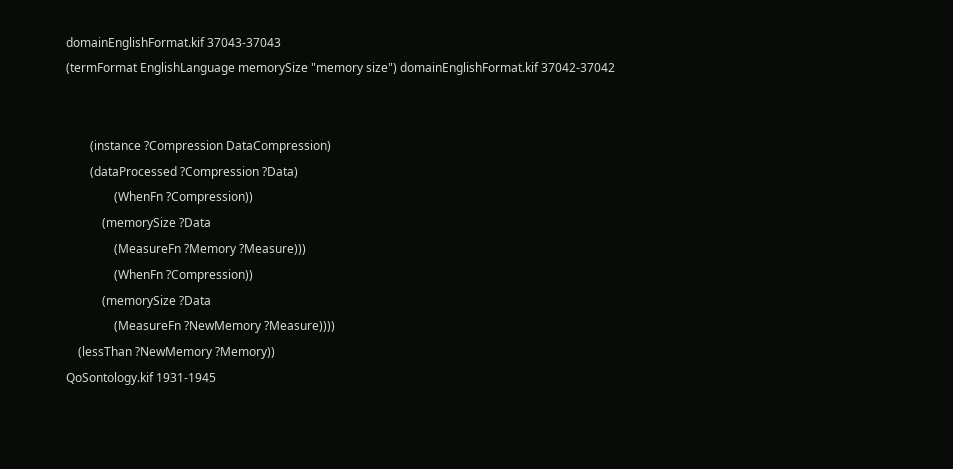domainEnglishFormat.kif 37043-37043
(termFormat EnglishLanguage memorySize "memory size") domainEnglishFormat.kif 37042-37042


        (instance ?Compression DataCompression)
        (dataProcessed ?Compression ?Data)
                (WhenFn ?Compression))
            (memorySize ?Data
                (MeasureFn ?Memory ?Measure)))
                (WhenFn ?Compression))
            (memorySize ?Data
                (MeasureFn ?NewMemory ?Measure))))
    (lessThan ?NewMemory ?Memory))
QoSontology.kif 1931-1945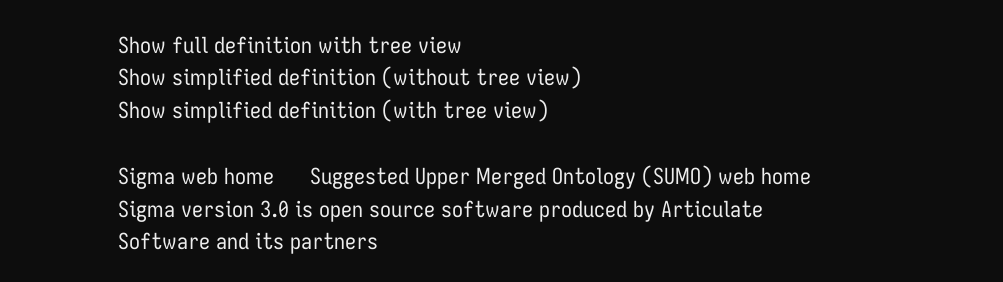Show full definition with tree view
Show simplified definition (without tree view)
Show simplified definition (with tree view)

Sigma web home      Suggested Upper Merged Ontology (SUMO) web home
Sigma version 3.0 is open source software produced by Articulate Software and its partners